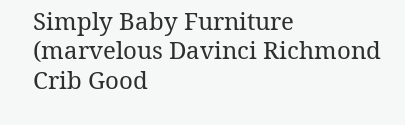Simply Baby Furniture (marvelous Davinci Richmond Crib Good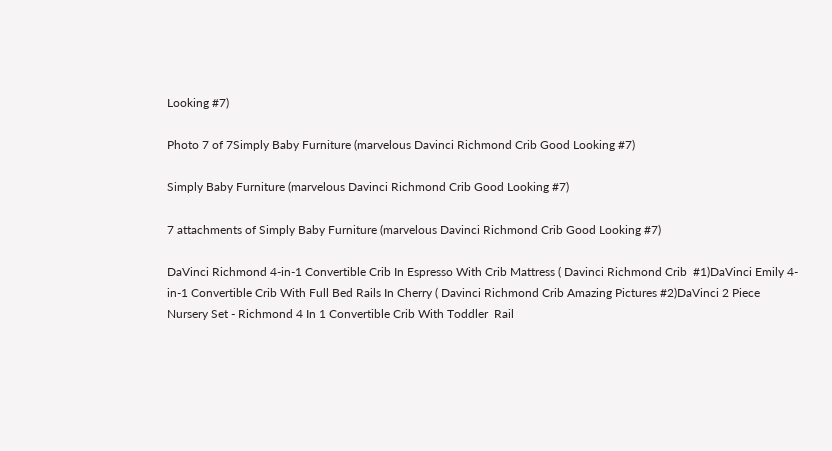Looking #7)

Photo 7 of 7Simply Baby Furniture (marvelous Davinci Richmond Crib Good Looking #7)

Simply Baby Furniture (marvelous Davinci Richmond Crib Good Looking #7)

7 attachments of Simply Baby Furniture (marvelous Davinci Richmond Crib Good Looking #7)

DaVinci Richmond 4-in-1 Convertible Crib In Espresso With Crib Mattress ( Davinci Richmond Crib  #1)DaVinci Emily 4-in-1 Convertible Crib With Full Bed Rails In Cherry ( Davinci Richmond Crib Amazing Pictures #2)DaVinci 2 Piece Nursery Set - Richmond 4 In 1 Convertible Crib With Toddler  Rail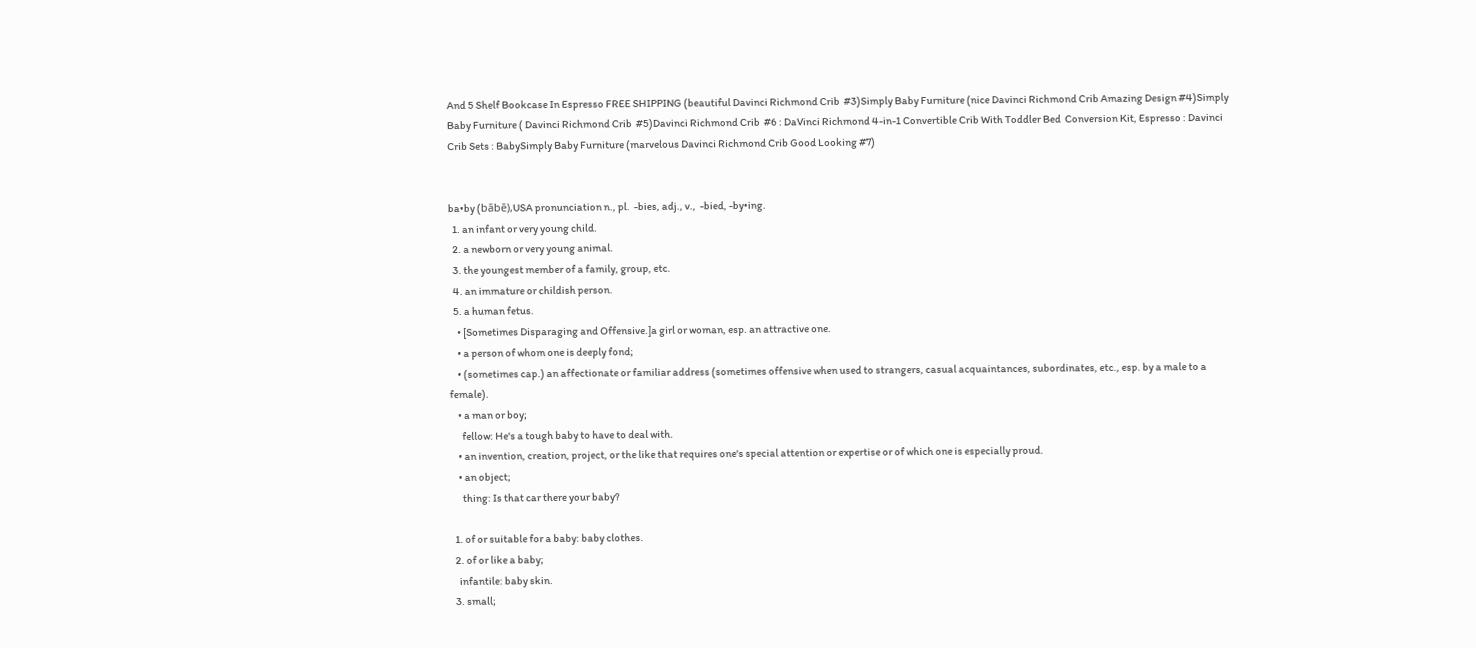And 5 Shelf Bookcase In Espresso FREE SHIPPING (beautiful Davinci Richmond Crib  #3)Simply Baby Furniture (nice Davinci Richmond Crib Amazing Design #4)Simply Baby Furniture ( Davinci Richmond Crib  #5)Davinci Richmond Crib  #6 : DaVinci Richmond 4-in-1 Convertible Crib With Toddler Bed  Conversion Kit, Espresso : Davinci Crib Sets : BabySimply Baby Furniture (marvelous Davinci Richmond Crib Good Looking #7)


ba•by (bābē),USA pronunciation n., pl.  -bies, adj., v.,  -bied, -by•ing.
  1. an infant or very young child.
  2. a newborn or very young animal.
  3. the youngest member of a family, group, etc.
  4. an immature or childish person.
  5. a human fetus.
    • [Sometimes Disparaging and Offensive.]a girl or woman, esp. an attractive one.
    • a person of whom one is deeply fond;
    • (sometimes cap.) an affectionate or familiar address (sometimes offensive when used to strangers, casual acquaintances, subordinates, etc., esp. by a male to a female).
    • a man or boy;
      fellow: He's a tough baby to have to deal with.
    • an invention, creation, project, or the like that requires one's special attention or expertise or of which one is especially proud.
    • an object;
      thing: Is that car there your baby?

  1. of or suitable for a baby: baby clothes.
  2. of or like a baby;
    infantile: baby skin.
  3. small;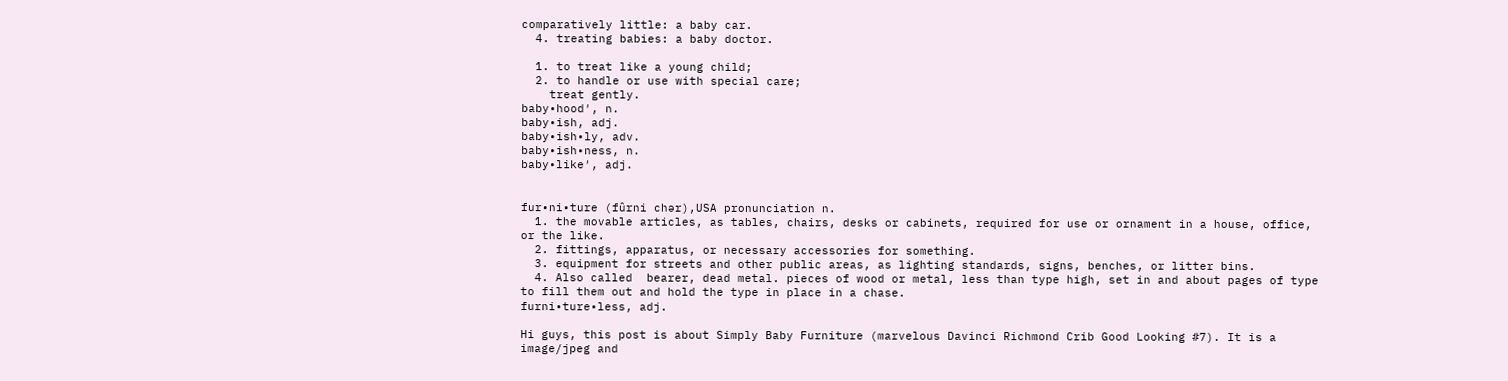comparatively little: a baby car.
  4. treating babies: a baby doctor.

  1. to treat like a young child;
  2. to handle or use with special care;
    treat gently.
baby•hood′, n.
baby•ish, adj.
baby•ish•ly, adv.
baby•ish•ness, n.
baby•like′, adj.


fur•ni•ture (fûrni chər),USA pronunciation n.
  1. the movable articles, as tables, chairs, desks or cabinets, required for use or ornament in a house, office, or the like.
  2. fittings, apparatus, or necessary accessories for something.
  3. equipment for streets and other public areas, as lighting standards, signs, benches, or litter bins.
  4. Also called  bearer, dead metal. pieces of wood or metal, less than type high, set in and about pages of type to fill them out and hold the type in place in a chase.
furni•ture•less, adj.

Hi guys, this post is about Simply Baby Furniture (marvelous Davinci Richmond Crib Good Looking #7). It is a image/jpeg and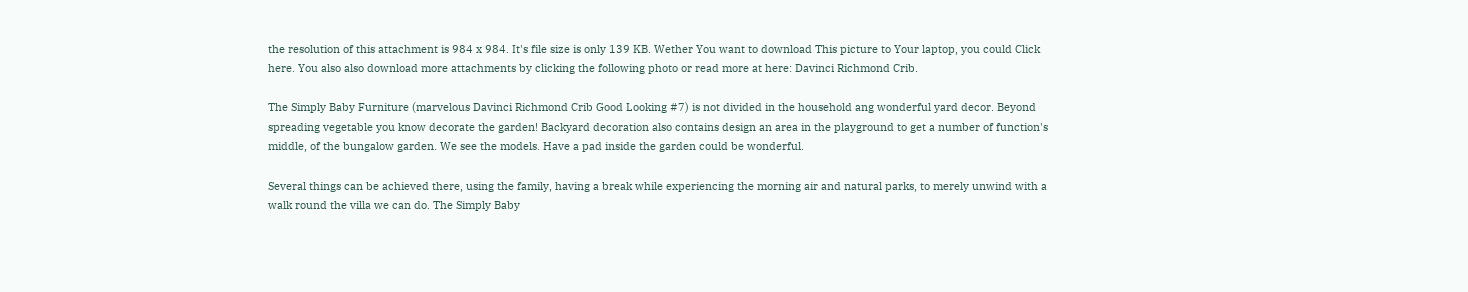the resolution of this attachment is 984 x 984. It's file size is only 139 KB. Wether You want to download This picture to Your laptop, you could Click here. You also also download more attachments by clicking the following photo or read more at here: Davinci Richmond Crib.

The Simply Baby Furniture (marvelous Davinci Richmond Crib Good Looking #7) is not divided in the household ang wonderful yard decor. Beyond spreading vegetable you know decorate the garden! Backyard decoration also contains design an area in the playground to get a number of function's middle, of the bungalow garden. We see the models. Have a pad inside the garden could be wonderful.

Several things can be achieved there, using the family, having a break while experiencing the morning air and natural parks, to merely unwind with a walk round the villa we can do. The Simply Baby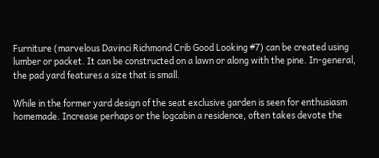Furniture (marvelous Davinci Richmond Crib Good Looking #7) can be created using lumber or packet. It can be constructed on a lawn or along with the pine. In-general, the pad yard features a size that is small.

While in the former yard design of the seat exclusive garden is seen for enthusiasm homemade. Increase perhaps or the logcabin a residence, often takes devote the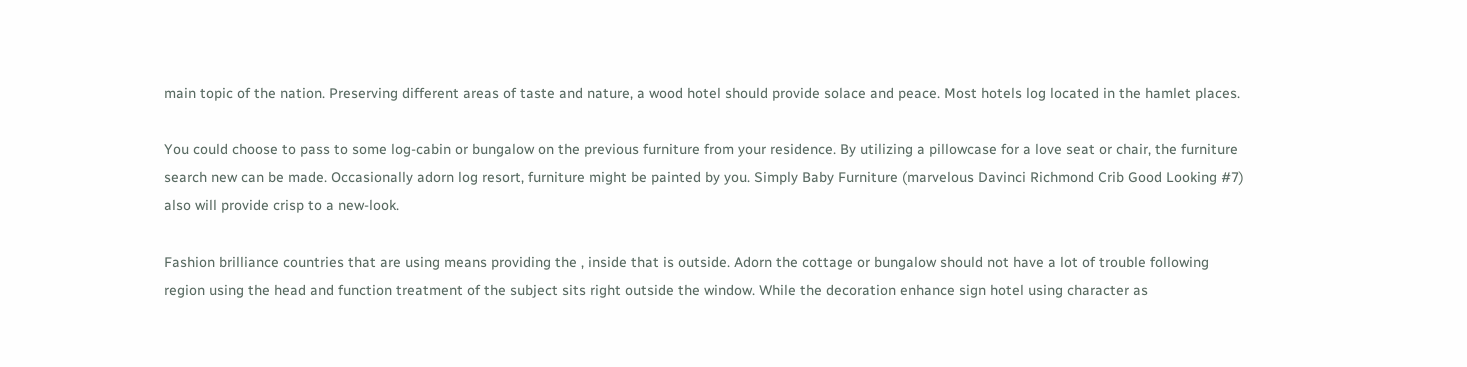main topic of the nation. Preserving different areas of taste and nature, a wood hotel should provide solace and peace. Most hotels log located in the hamlet places.

You could choose to pass to some log-cabin or bungalow on the previous furniture from your residence. By utilizing a pillowcase for a love seat or chair, the furniture search new can be made. Occasionally adorn log resort, furniture might be painted by you. Simply Baby Furniture (marvelous Davinci Richmond Crib Good Looking #7) also will provide crisp to a new-look.

Fashion brilliance countries that are using means providing the , inside that is outside. Adorn the cottage or bungalow should not have a lot of trouble following region using the head and function treatment of the subject sits right outside the window. While the decoration enhance sign hotel using character as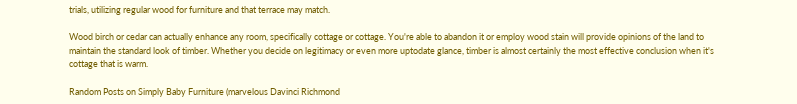trials, utilizing regular wood for furniture and that terrace may match.

Wood birch or cedar can actually enhance any room, specifically cottage or cottage. You're able to abandon it or employ wood stain will provide opinions of the land to maintain the standard look of timber. Whether you decide on legitimacy or even more uptodate glance, timber is almost certainly the most effective conclusion when it's cottage that is warm.

Random Posts on Simply Baby Furniture (marvelous Davinci Richmond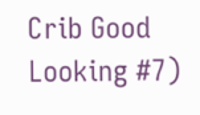Crib Good Looking #7)